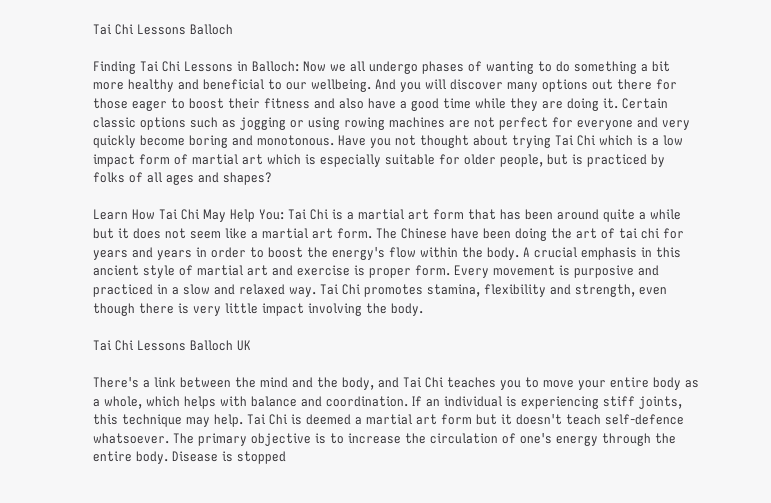Tai Chi Lessons Balloch

Finding Tai Chi Lessons in Balloch: Now we all undergo phases of wanting to do something a bit more healthy and beneficial to our wellbeing. And you will discover many options out there for those eager to boost their fitness and also have a good time while they are doing it. Certain classic options such as jogging or using rowing machines are not perfect for everyone and very quickly become boring and monotonous. Have you not thought about trying Tai Chi which is a low impact form of martial art which is especially suitable for older people, but is practiced by folks of all ages and shapes?

Learn How Tai Chi May Help You: Tai Chi is a martial art form that has been around quite a while but it does not seem like a martial art form. The Chinese have been doing the art of tai chi for years and years in order to boost the energy's flow within the body. A crucial emphasis in this ancient style of martial art and exercise is proper form. Every movement is purposive and practiced in a slow and relaxed way. Tai Chi promotes stamina, flexibility and strength, even though there is very little impact involving the body.

Tai Chi Lessons Balloch UK

There's a link between the mind and the body, and Tai Chi teaches you to move your entire body as a whole, which helps with balance and coordination. If an individual is experiencing stiff joints, this technique may help. Tai Chi is deemed a martial art form but it doesn't teach self-defence whatsoever. The primary objective is to increase the circulation of one's energy through the entire body. Disease is stopped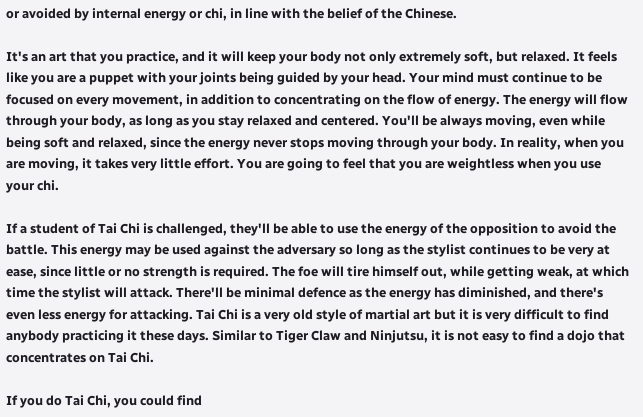or avoided by internal energy or chi, in line with the belief of the Chinese.

It's an art that you practice, and it will keep your body not only extremely soft, but relaxed. It feels like you are a puppet with your joints being guided by your head. Your mind must continue to be focused on every movement, in addition to concentrating on the flow of energy. The energy will flow through your body, as long as you stay relaxed and centered. You'll be always moving, even while being soft and relaxed, since the energy never stops moving through your body. In reality, when you are moving, it takes very little effort. You are going to feel that you are weightless when you use your chi.

If a student of Tai Chi is challenged, they'll be able to use the energy of the opposition to avoid the battle. This energy may be used against the adversary so long as the stylist continues to be very at ease, since little or no strength is required. The foe will tire himself out, while getting weak, at which time the stylist will attack. There'll be minimal defence as the energy has diminished, and there's even less energy for attacking. Tai Chi is a very old style of martial art but it is very difficult to find anybody practicing it these days. Similar to Tiger Claw and Ninjutsu, it is not easy to find a dojo that concentrates on Tai Chi.

If you do Tai Chi, you could find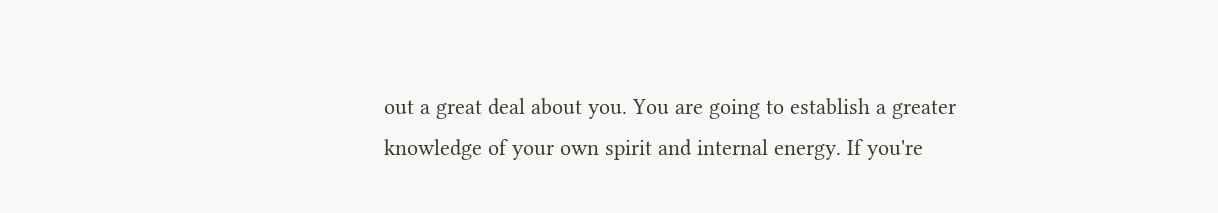out a great deal about you. You are going to establish a greater knowledge of your own spirit and internal energy. If you're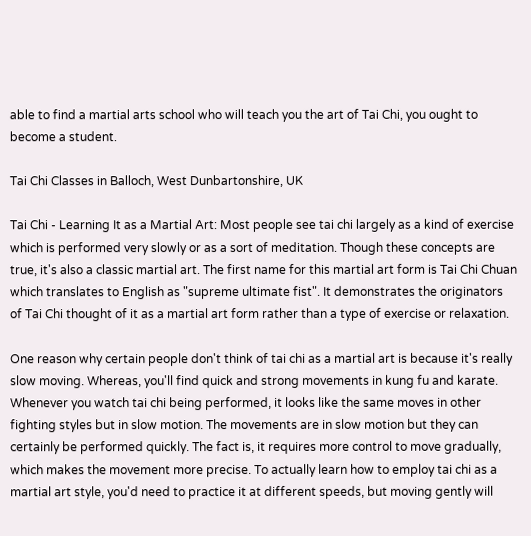able to find a martial arts school who will teach you the art of Tai Chi, you ought to become a student.

Tai Chi Classes in Balloch, West Dunbartonshire, UK

Tai Chi - Learning It as a Martial Art: Most people see tai chi largely as a kind of exercise which is performed very slowly or as a sort of meditation. Though these concepts are true, it's also a classic martial art. The first name for this martial art form is Tai Chi Chuan which translates to English as "supreme ultimate fist". It demonstrates the originators of Tai Chi thought of it as a martial art form rather than a type of exercise or relaxation.

One reason why certain people don't think of tai chi as a martial art is because it's really slow moving. Whereas, you'll find quick and strong movements in kung fu and karate. Whenever you watch tai chi being performed, it looks like the same moves in other fighting styles but in slow motion. The movements are in slow motion but they can certainly be performed quickly. The fact is, it requires more control to move gradually, which makes the movement more precise. To actually learn how to employ tai chi as a martial art style, you'd need to practice it at different speeds, but moving gently will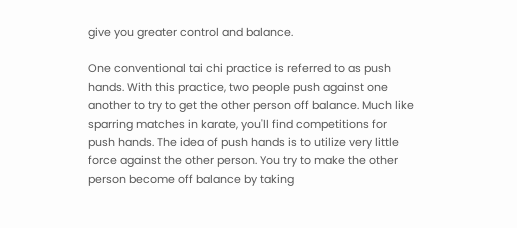give you greater control and balance.

One conventional tai chi practice is referred to as push hands. With this practice, two people push against one another to try to get the other person off balance. Much like sparring matches in karate, you'll find competitions for push hands. The idea of push hands is to utilize very little force against the other person. You try to make the other person become off balance by taking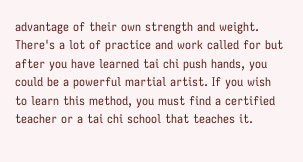advantage of their own strength and weight. There's a lot of practice and work called for but after you have learned tai chi push hands, you could be a powerful martial artist. If you wish to learn this method, you must find a certified teacher or a tai chi school that teaches it.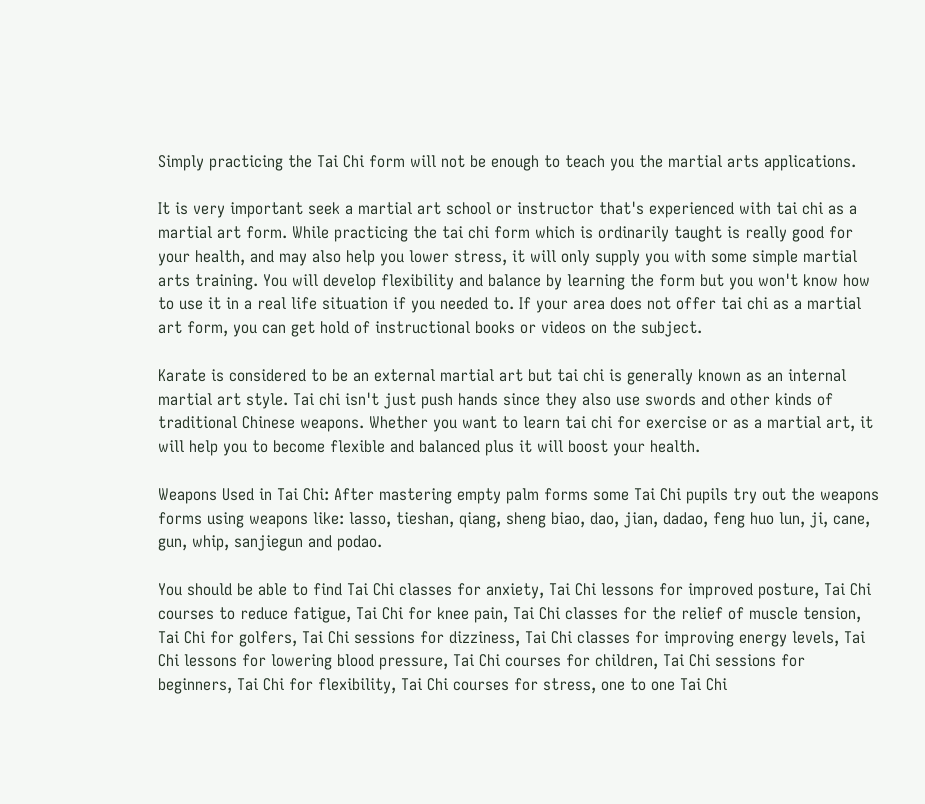Simply practicing the Tai Chi form will not be enough to teach you the martial arts applications.

It is very important seek a martial art school or instructor that's experienced with tai chi as a martial art form. While practicing the tai chi form which is ordinarily taught is really good for your health, and may also help you lower stress, it will only supply you with some simple martial arts training. You will develop flexibility and balance by learning the form but you won't know how to use it in a real life situation if you needed to. If your area does not offer tai chi as a martial art form, you can get hold of instructional books or videos on the subject.

Karate is considered to be an external martial art but tai chi is generally known as an internal martial art style. Tai chi isn't just push hands since they also use swords and other kinds of traditional Chinese weapons. Whether you want to learn tai chi for exercise or as a martial art, it will help you to become flexible and balanced plus it will boost your health.

Weapons Used in Tai Chi: After mastering empty palm forms some Tai Chi pupils try out the weapons forms using weapons like: lasso, tieshan, qiang, sheng biao, dao, jian, dadao, feng huo lun, ji, cane, gun, whip, sanjiegun and podao.

You should be able to find Tai Chi classes for anxiety, Tai Chi lessons for improved posture, Tai Chi courses to reduce fatigue, Tai Chi for knee pain, Tai Chi classes for the relief of muscle tension, Tai Chi for golfers, Tai Chi sessions for dizziness, Tai Chi classes for improving energy levels, Tai Chi lessons for lowering blood pressure, Tai Chi courses for children, Tai Chi sessions for beginners, Tai Chi for flexibility, Tai Chi courses for stress, one to one Tai Chi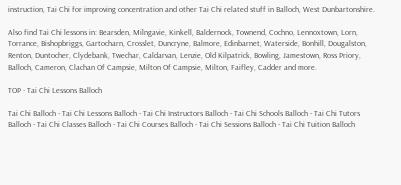instruction, Tai Chi for improving concentration and other Tai Chi related stuff in Balloch, West Dunbartonshire.

Also find Tai Chi lessons in: Bearsden, Milngavie, Kinkell, Baldernock, Townend, Cochno, Lennoxtown, Lorn, Torrance, Bishopbriggs, Gartocharn, Crosslet, Duncryne, Balmore, Edinbarnet, Waterside, Bonhill, Dougalston, Renton, Duntocher, Clydebank, Twechar, Caldarvan, Lenzie, Old Kilpatrick, Bowling, Jamestown, Ross Priory, Balloch, Cameron, Clachan Of Campsie, Milton Of Campsie, Milton, Faifley, Cadder and more.

TOP - Tai Chi Lessons Balloch

Tai Chi Balloch - Tai Chi Lessons Balloch - Tai Chi Instructors Balloch - Tai Chi Schools Balloch - Tai Chi Tutors Balloch - Tai Chi Classes Balloch - Tai Chi Courses Balloch - Tai Chi Sessions Balloch - Tai Chi Tuition Balloch